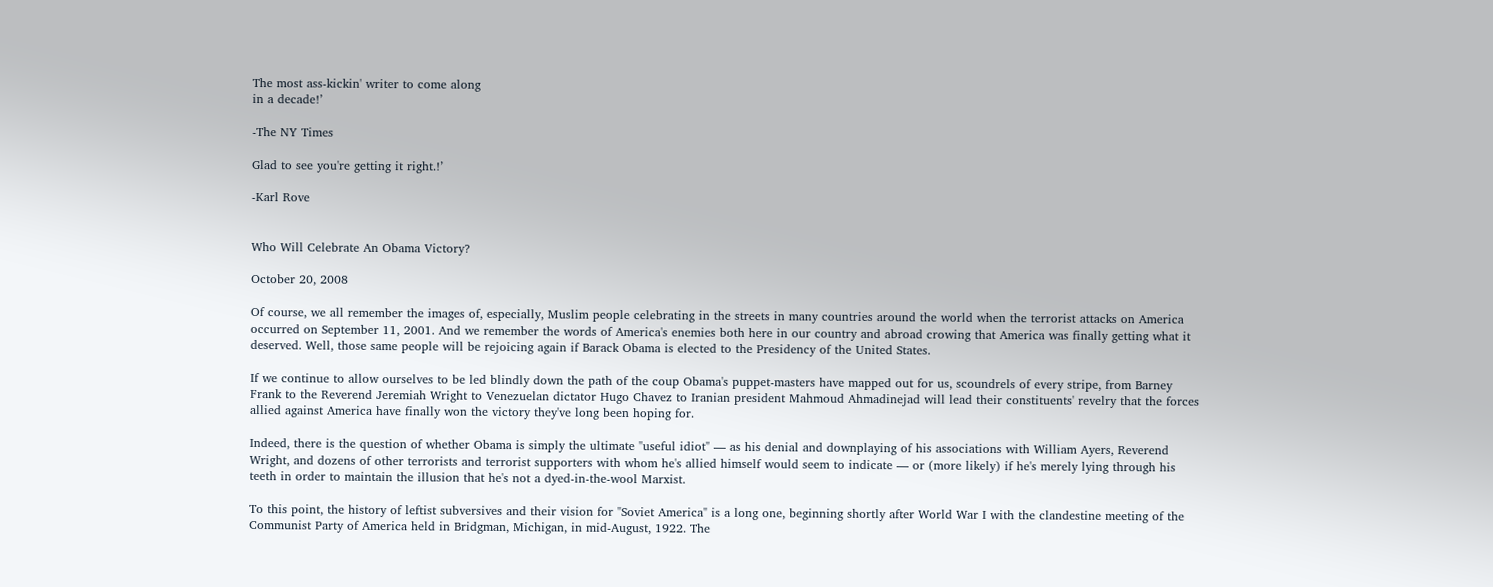The most ass-kickin' writer to come along
in a decade!’

-The NY Times

Glad to see you're getting it right.!’

-Karl Rove


Who Will Celebrate An Obama Victory?

October 20, 2008

Of course, we all remember the images of, especially, Muslim people celebrating in the streets in many countries around the world when the terrorist attacks on America occurred on September 11, 2001. And we remember the words of America's enemies both here in our country and abroad crowing that America was finally getting what it deserved. Well, those same people will be rejoicing again if Barack Obama is elected to the Presidency of the United States.

If we continue to allow ourselves to be led blindly down the path of the coup Obama's puppet-masters have mapped out for us, scoundrels of every stripe, from Barney Frank to the Reverend Jeremiah Wright to Venezuelan dictator Hugo Chavez to Iranian president Mahmoud Ahmadinejad will lead their constituents' revelry that the forces allied against America have finally won the victory they've long been hoping for.

Indeed, there is the question of whether Obama is simply the ultimate "useful idiot" — as his denial and downplaying of his associations with William Ayers, Reverend Wright, and dozens of other terrorists and terrorist supporters with whom he's allied himself would seem to indicate — or (more likely) if he's merely lying through his teeth in order to maintain the illusion that he's not a dyed-in-the-wool Marxist.

To this point, the history of leftist subversives and their vision for "Soviet America" is a long one, beginning shortly after World War I with the clandestine meeting of the Communist Party of America held in Bridgman, Michigan, in mid-August, 1922. The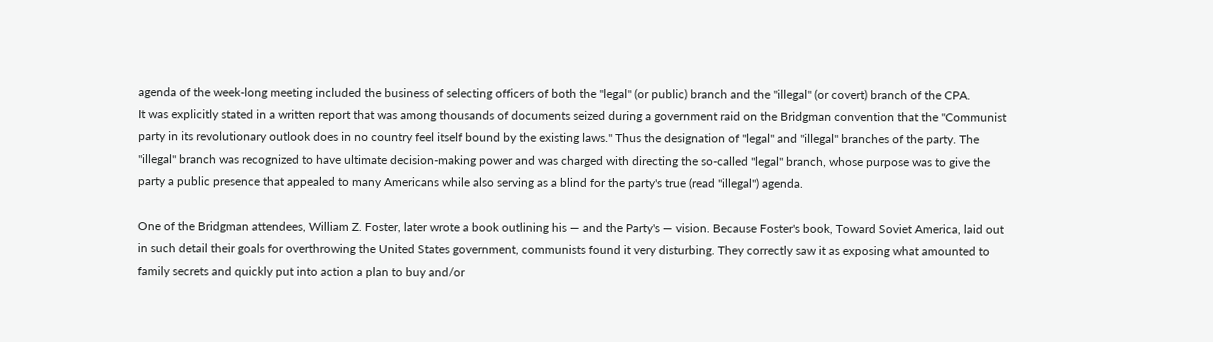agenda of the week-long meeting included the business of selecting officers of both the "legal" (or public) branch and the "illegal" (or covert) branch of the CPA.
It was explicitly stated in a written report that was among thousands of documents seized during a government raid on the Bridgman convention that the "Communist party in its revolutionary outlook does in no country feel itself bound by the existing laws." Thus the designation of "legal" and "illegal" branches of the party. The "illegal" branch was recognized to have ultimate decision-making power and was charged with directing the so-called "legal" branch, whose purpose was to give the party a public presence that appealed to many Americans while also serving as a blind for the party's true (read "illegal") agenda.

One of the Bridgman attendees, William Z. Foster, later wrote a book outlining his — and the Party's — vision. Because Foster's book, Toward Soviet America, laid out in such detail their goals for overthrowing the United States government, communists found it very disturbing. They correctly saw it as exposing what amounted to family secrets and quickly put into action a plan to buy and/or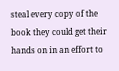steal every copy of the book they could get their hands on in an effort to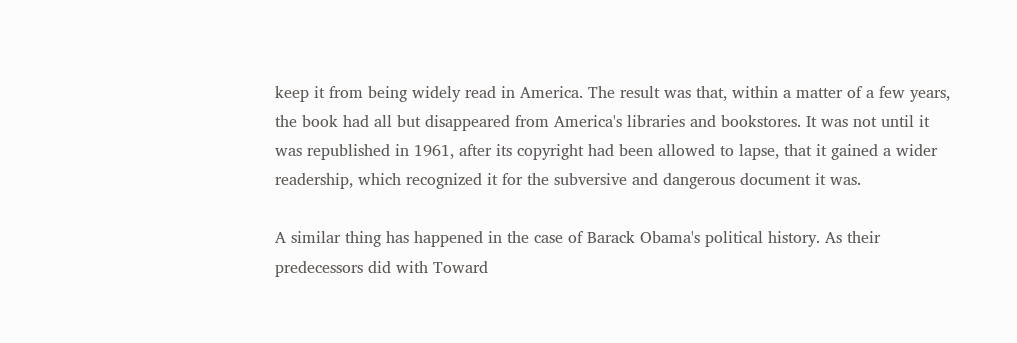keep it from being widely read in America. The result was that, within a matter of a few years, the book had all but disappeared from America's libraries and bookstores. It was not until it was republished in 1961, after its copyright had been allowed to lapse, that it gained a wider readership, which recognized it for the subversive and dangerous document it was.

A similar thing has happened in the case of Barack Obama's political history. As their predecessors did with Toward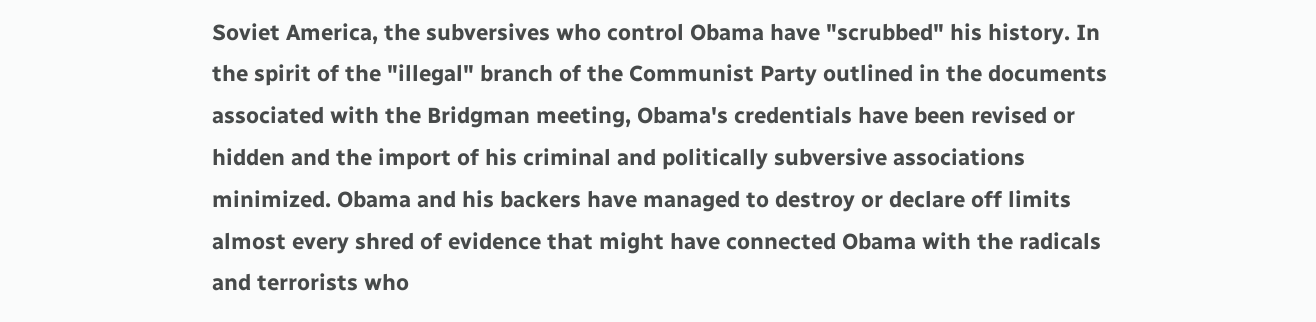Soviet America, the subversives who control Obama have "scrubbed" his history. In the spirit of the "illegal" branch of the Communist Party outlined in the documents associated with the Bridgman meeting, Obama's credentials have been revised or hidden and the import of his criminal and politically subversive associations minimized. Obama and his backers have managed to destroy or declare off limits almost every shred of evidence that might have connected Obama with the radicals and terrorists who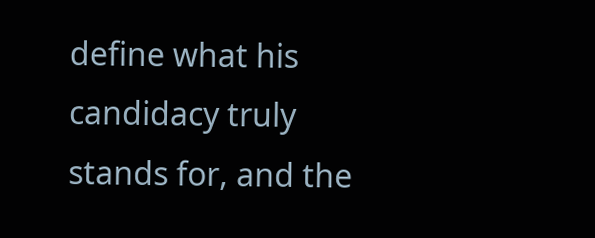define what his candidacy truly stands for, and the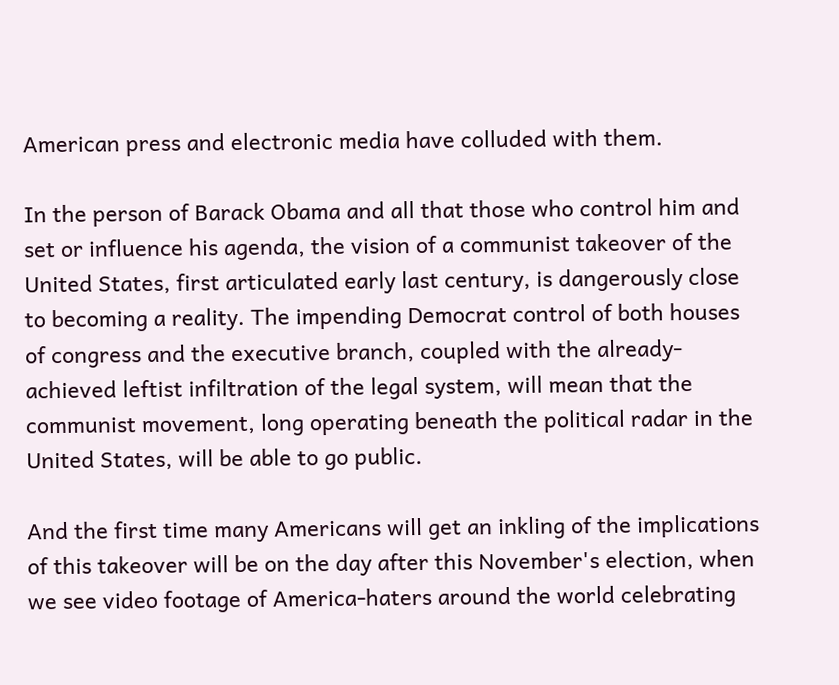American press and electronic media have colluded with them.

In the person of Barack Obama and all that those who control him and set or influence his agenda, the vision of a communist takeover of the United States, first articulated early last century, is dangerously close to becoming a reality. The impending Democrat control of both houses of congress and the executive branch, coupled with the already-achieved leftist infiltration of the legal system, will mean that the communist movement, long operating beneath the political radar in the United States, will be able to go public.

And the first time many Americans will get an inkling of the implications of this takeover will be on the day after this November's election, when we see video footage of America-haters around the world celebrating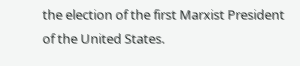the election of the first Marxist President of the United States.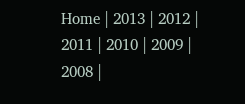Home | 2013 | 2012 | 2011 | 2010 | 2009 | 2008 |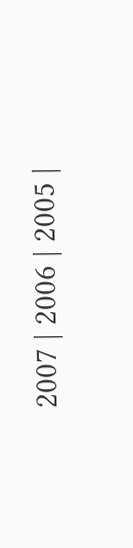2007 | 2006 | 2005 |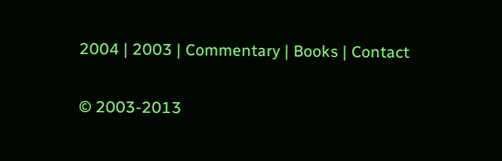2004 | 2003 | Commentary | Books | Contact

© 2003-2013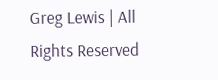Greg Lewis | All Rights Reserved